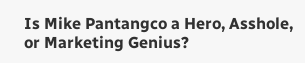Is Mike Pantangco a Hero, Asshole, or Marketing Genius?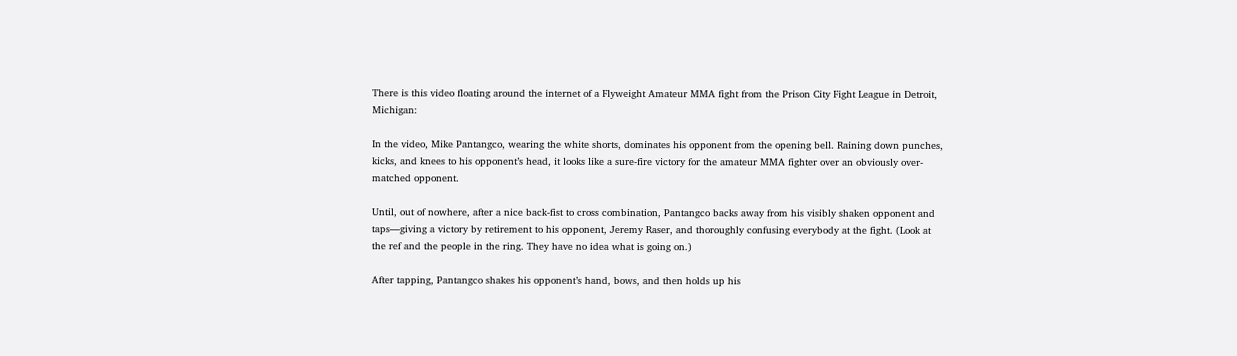There is this video floating around the internet of a Flyweight Amateur MMA fight from the Prison City Fight League in Detroit, Michigan:

In the video, Mike Pantangco, wearing the white shorts, dominates his opponent from the opening bell. Raining down punches, kicks, and knees to his opponent’s head, it looks like a sure-fire victory for the amateur MMA fighter over an obviously over-matched opponent.

Until, out of nowhere, after a nice back-fist to cross combination, Pantangco backs away from his visibly shaken opponent and taps—giving a victory by retirement to his opponent, Jeremy Raser, and thoroughly confusing everybody at the fight. (Look at the ref and the people in the ring. They have no idea what is going on.)

After tapping, Pantangco shakes his opponent’s hand, bows, and then holds up his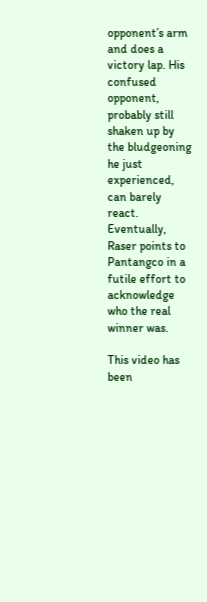opponent’s arm and does a victory lap. His confused opponent, probably still shaken up by the bludgeoning he just experienced, can barely react. Eventually, Raser points to Pantangco in a futile effort to acknowledge who the real winner was.

This video has been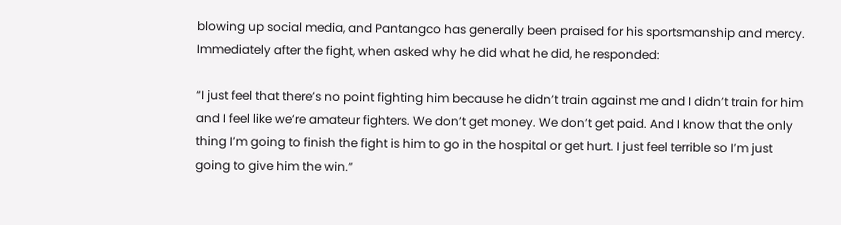blowing up social media, and Pantangco has generally been praised for his sportsmanship and mercy. Immediately after the fight, when asked why he did what he did, he responded:

“I just feel that there’s no point fighting him because he didn’t train against me and I didn’t train for him and I feel like we’re amateur fighters. We don’t get money. We don’t get paid. And I know that the only thing I’m going to finish the fight is him to go in the hospital or get hurt. I just feel terrible so I’m just going to give him the win.”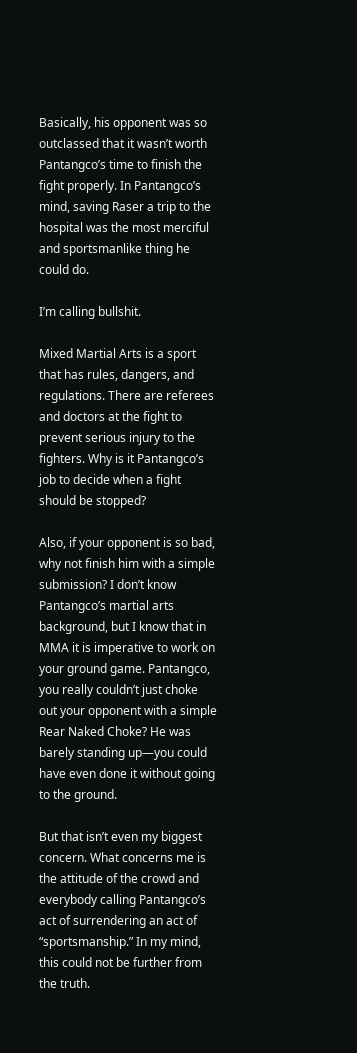Basically, his opponent was so outclassed that it wasn’t worth Pantangco’s time to finish the fight properly. In Pantangco’s mind, saving Raser a trip to the hospital was the most merciful and sportsmanlike thing he could do.

I’m calling bullshit.

Mixed Martial Arts is a sport that has rules, dangers, and regulations. There are referees and doctors at the fight to prevent serious injury to the fighters. Why is it Pantangco’s job to decide when a fight should be stopped?

Also, if your opponent is so bad, why not finish him with a simple submission? I don’t know Pantangco’s martial arts background, but I know that in MMA it is imperative to work on your ground game. Pantangco, you really couldn’t just choke out your opponent with a simple Rear Naked Choke? He was barely standing up—you could have even done it without going to the ground.

But that isn’t even my biggest concern. What concerns me is the attitude of the crowd and everybody calling Pantangco’s act of surrendering an act of “sportsmanship.” In my mind, this could not be further from the truth.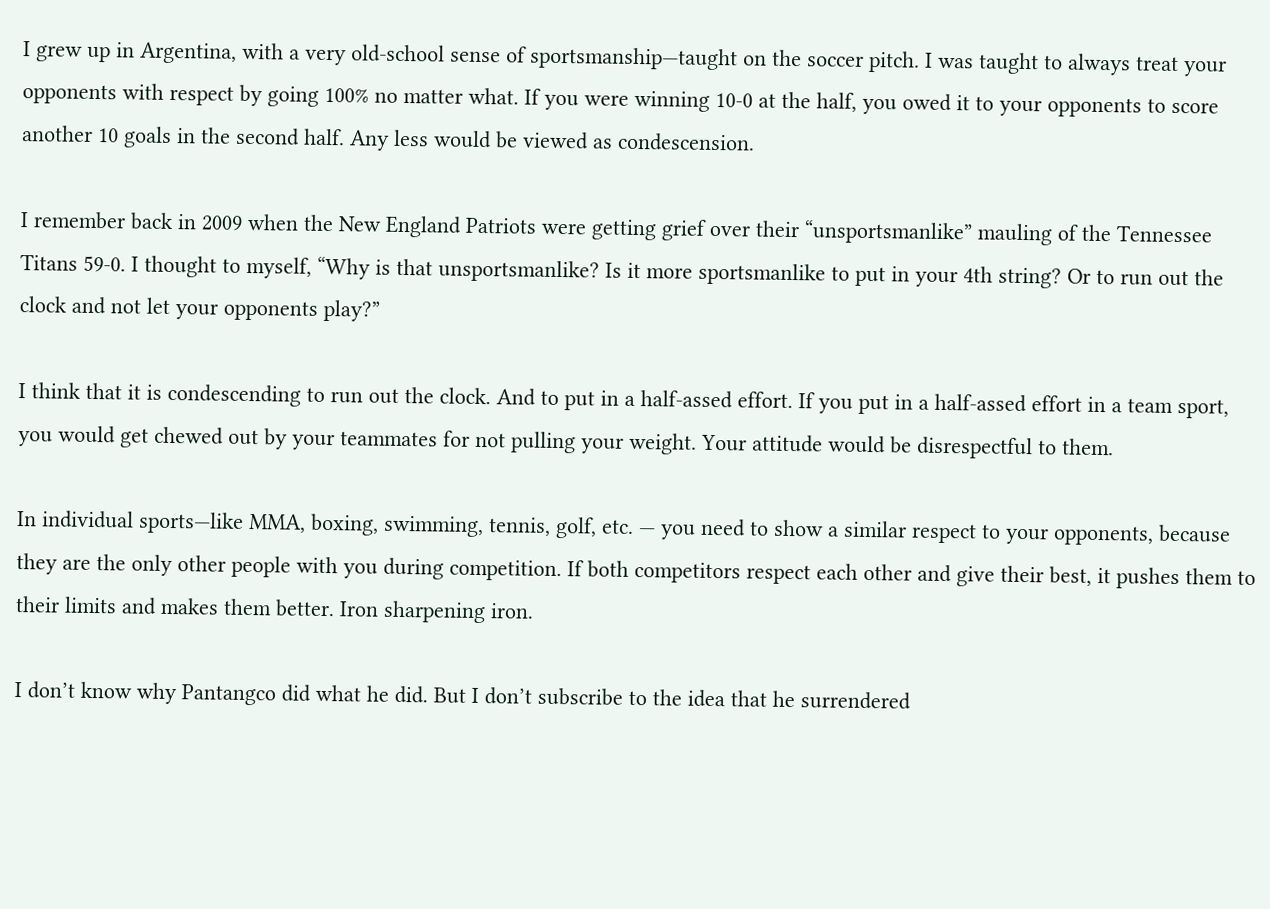I grew up in Argentina, with a very old-school sense of sportsmanship—taught on the soccer pitch. I was taught to always treat your opponents with respect by going 100% no matter what. If you were winning 10-0 at the half, you owed it to your opponents to score another 10 goals in the second half. Any less would be viewed as condescension.

I remember back in 2009 when the New England Patriots were getting grief over their “unsportsmanlike” mauling of the Tennessee Titans 59-0. I thought to myself, “Why is that unsportsmanlike? Is it more sportsmanlike to put in your 4th string? Or to run out the clock and not let your opponents play?”

I think that it is condescending to run out the clock. And to put in a half-assed effort. If you put in a half-assed effort in a team sport, you would get chewed out by your teammates for not pulling your weight. Your attitude would be disrespectful to them.

In individual sports—like MMA, boxing, swimming, tennis, golf, etc. — you need to show a similar respect to your opponents, because they are the only other people with you during competition. If both competitors respect each other and give their best, it pushes them to their limits and makes them better. Iron sharpening iron.

I don’t know why Pantangco did what he did. But I don’t subscribe to the idea that he surrendered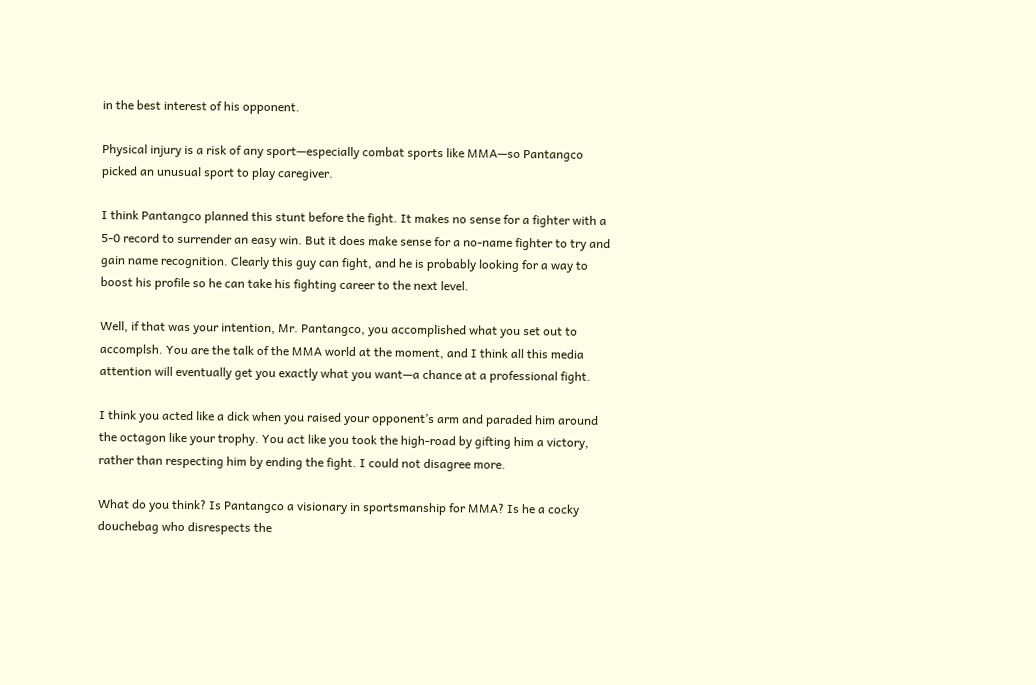in the best interest of his opponent.

Physical injury is a risk of any sport—especially combat sports like MMA—so Pantangco picked an unusual sport to play caregiver.

I think Pantangco planned this stunt before the fight. It makes no sense for a fighter with a 5-0 record to surrender an easy win. But it does make sense for a no-name fighter to try and gain name recognition. Clearly this guy can fight, and he is probably looking for a way to boost his profile so he can take his fighting career to the next level.

Well, if that was your intention, Mr. Pantangco, you accomplished what you set out to accomplsh. You are the talk of the MMA world at the moment, and I think all this media attention will eventually get you exactly what you want—a chance at a professional fight.

I think you acted like a dick when you raised your opponent’s arm and paraded him around the octagon like your trophy. You act like you took the high-road by gifting him a victory, rather than respecting him by ending the fight. I could not disagree more.

What do you think? Is Pantangco a visionary in sportsmanship for MMA? Is he a cocky douchebag who disrespects the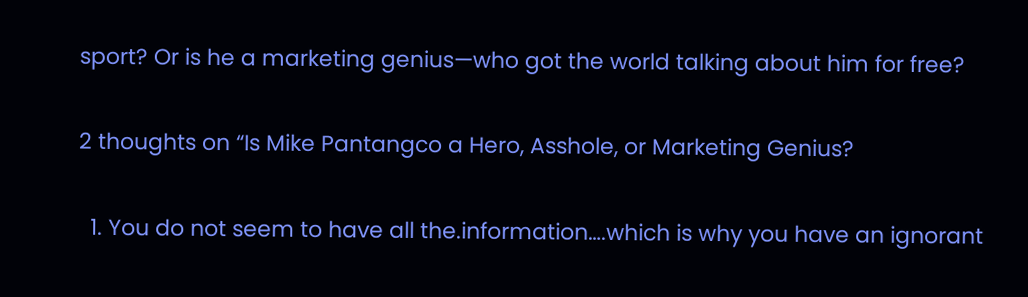sport? Or is he a marketing genius—who got the world talking about him for free?

2 thoughts on “Is Mike Pantangco a Hero, Asshole, or Marketing Genius?

  1. You do not seem to have all the.information….which is why you have an ignorant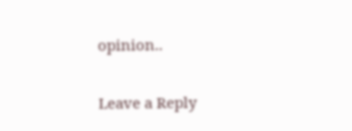opinion..

Leave a Reply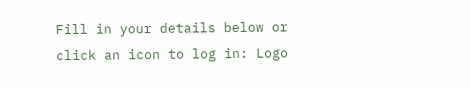Fill in your details below or click an icon to log in: Logo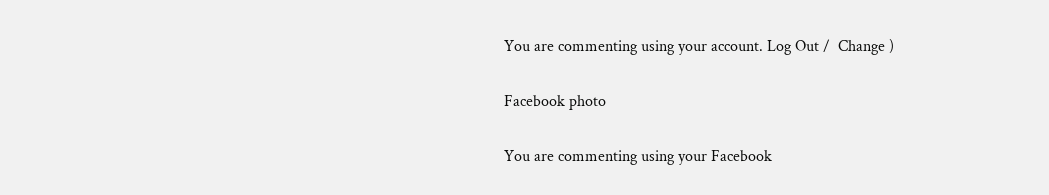You are commenting using your account. Log Out /  Change )

Facebook photo

You are commenting using your Facebook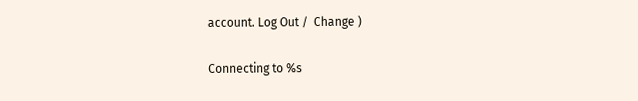account. Log Out /  Change )

Connecting to %s